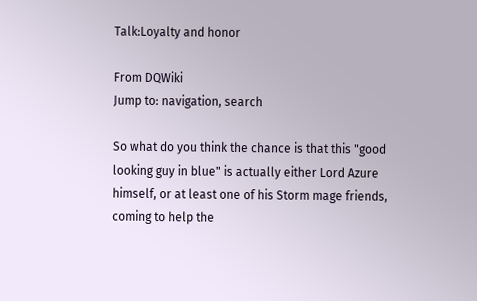Talk:Loyalty and honor

From DQWiki
Jump to: navigation, search

So what do you think the chance is that this "good looking guy in blue" is actually either Lord Azure himself, or at least one of his Storm mage friends, coming to help the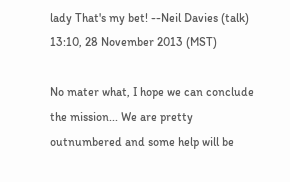lady That's my bet! --Neil Davies (talk) 13:10, 28 November 2013 (MST)

No mater what, I hope we can conclude the mission... We are pretty outnumbered and some help will be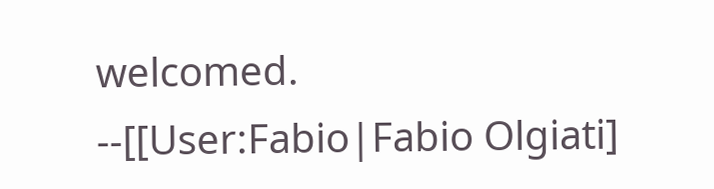welcomed. --[[User:Fabio|Fabio Olgiati]